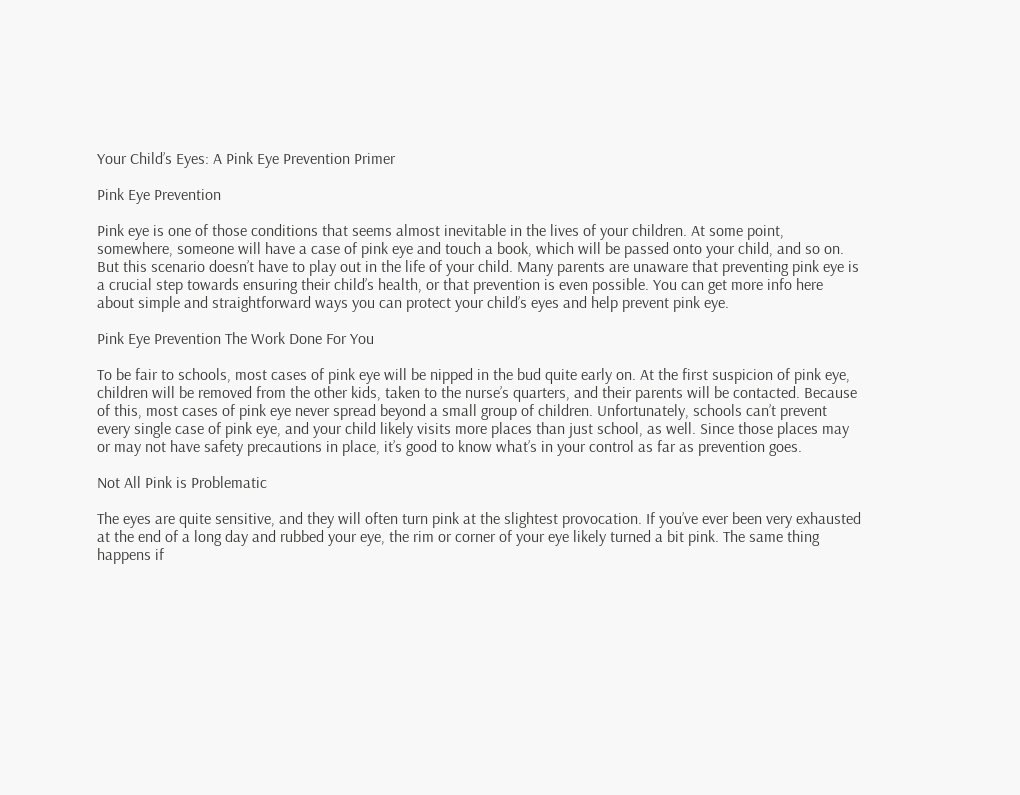Your Child’s Eyes: A Pink Eye Prevention Primer

Pink Eye Prevention

Pink eye is one of those conditions that seems almost inevitable in the lives of your children. At some point, somewhere, someone will have a case of pink eye and touch a book, which will be passed onto your child, and so on. But this scenario doesn’t have to play out in the life of your child. Many parents are unaware that preventing pink eye is a crucial step towards ensuring their child’s health, or that prevention is even possible. You can get more info here about simple and straightforward ways you can protect your child’s eyes and help prevent pink eye.

Pink Eye Prevention The Work Done For You

To be fair to schools, most cases of pink eye will be nipped in the bud quite early on. At the first suspicion of pink eye, children will be removed from the other kids, taken to the nurse’s quarters, and their parents will be contacted. Because of this, most cases of pink eye never spread beyond a small group of children. Unfortunately, schools can’t prevent every single case of pink eye, and your child likely visits more places than just school, as well. Since those places may or may not have safety precautions in place, it’s good to know what’s in your control as far as prevention goes.

Not All Pink is Problematic

The eyes are quite sensitive, and they will often turn pink at the slightest provocation. If you’ve ever been very exhausted at the end of a long day and rubbed your eye, the rim or corner of your eye likely turned a bit pink. The same thing happens if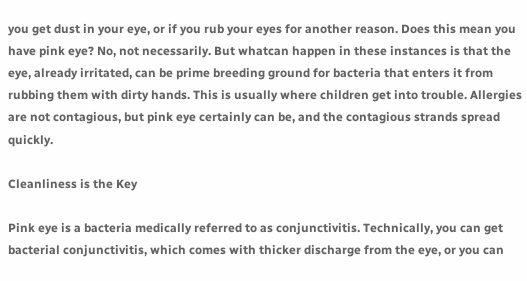you get dust in your eye, or if you rub your eyes for another reason. Does this mean you have pink eye? No, not necessarily. But whatcan happen in these instances is that the eye, already irritated, can be prime breeding ground for bacteria that enters it from rubbing them with dirty hands. This is usually where children get into trouble. Allergies are not contagious, but pink eye certainly can be, and the contagious strands spread quickly.

Cleanliness is the Key

Pink eye is a bacteria medically referred to as conjunctivitis. Technically, you can get bacterial conjunctivitis, which comes with thicker discharge from the eye, or you can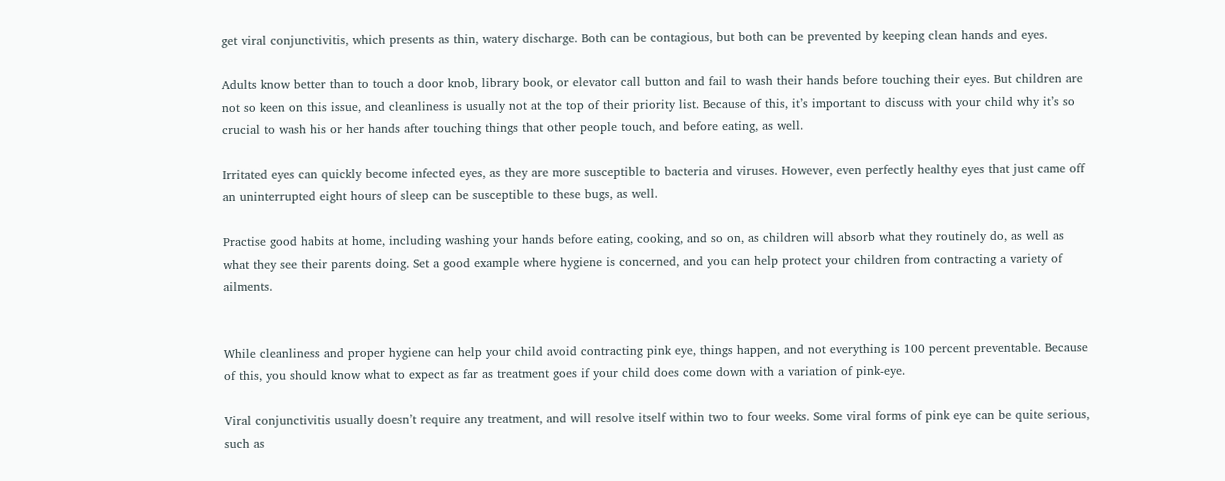get viral conjunctivitis, which presents as thin, watery discharge. Both can be contagious, but both can be prevented by keeping clean hands and eyes.

Adults know better than to touch a door knob, library book, or elevator call button and fail to wash their hands before touching their eyes. But children are not so keen on this issue, and cleanliness is usually not at the top of their priority list. Because of this, it’s important to discuss with your child why it’s so crucial to wash his or her hands after touching things that other people touch, and before eating, as well.

Irritated eyes can quickly become infected eyes, as they are more susceptible to bacteria and viruses. However, even perfectly healthy eyes that just came off an uninterrupted eight hours of sleep can be susceptible to these bugs, as well.

Practise good habits at home, including washing your hands before eating, cooking, and so on, as children will absorb what they routinely do, as well as what they see their parents doing. Set a good example where hygiene is concerned, and you can help protect your children from contracting a variety of ailments.


While cleanliness and proper hygiene can help your child avoid contracting pink eye, things happen, and not everything is 100 percent preventable. Because of this, you should know what to expect as far as treatment goes if your child does come down with a variation of pink-eye.

Viral conjunctivitis usually doesn’t require any treatment, and will resolve itself within two to four weeks. Some viral forms of pink eye can be quite serious, such as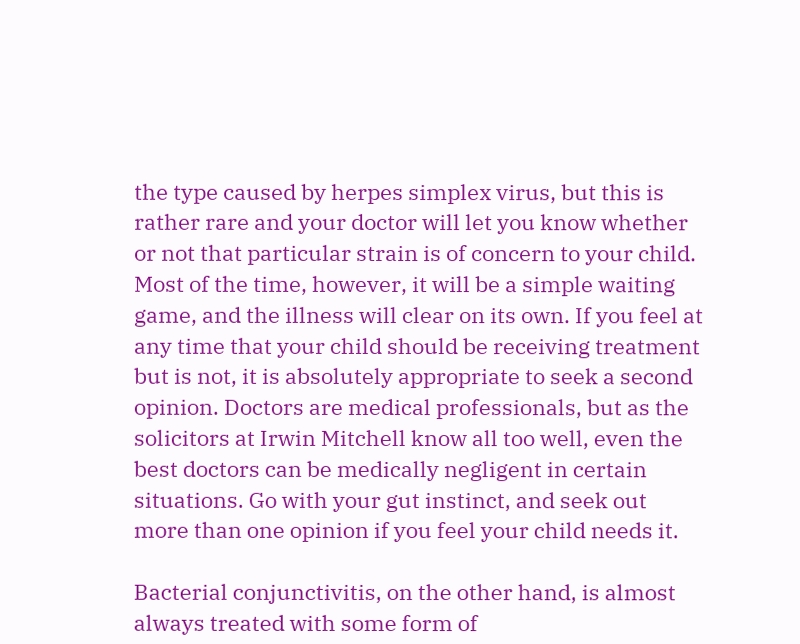the type caused by herpes simplex virus, but this is rather rare and your doctor will let you know whether or not that particular strain is of concern to your child. Most of the time, however, it will be a simple waiting game, and the illness will clear on its own. If you feel at any time that your child should be receiving treatment but is not, it is absolutely appropriate to seek a second opinion. Doctors are medical professionals, but as the solicitors at Irwin Mitchell know all too well, even the best doctors can be medically negligent in certain situations. Go with your gut instinct, and seek out more than one opinion if you feel your child needs it.

Bacterial conjunctivitis, on the other hand, is almost always treated with some form of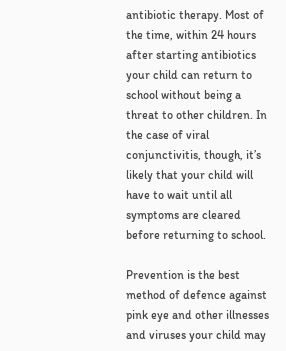antibiotic therapy. Most of the time, within 24 hours after starting antibiotics your child can return to school without being a threat to other children. In the case of viral conjunctivitis, though, it’s likely that your child will have to wait until all symptoms are cleared before returning to school.

Prevention is the best method of defence against pink eye and other illnesses and viruses your child may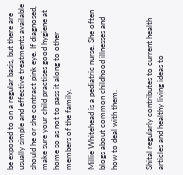be exposed to on a regular basis, but there are usually simple and effective treatments available should he or she contract pink eye. If diagnosed, make sure your child practises good hygiene at home so as not to pass it along to other members of the family.

Millie Whitehead is a pediatric nurse. She often blogs about common childhood illnesses and how to deal with them.


Shital regularly contributes to current health articles and healthy living ideas to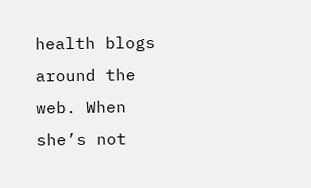health blogs around the web. When she’s not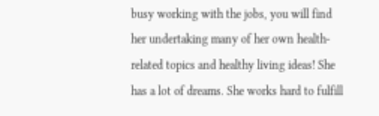busy working with the jobs, you will find her undertaking many of her own health-related topics and healthy living ideas! She has a lot of dreams. She works hard to fulfill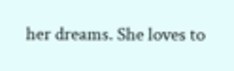her dreams. She loves to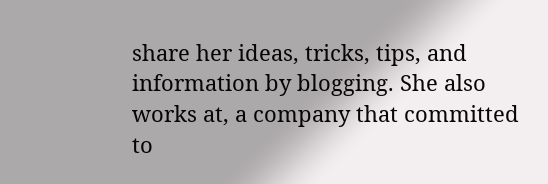share her ideas, tricks, tips, and information by blogging. She also works at, a company that committed to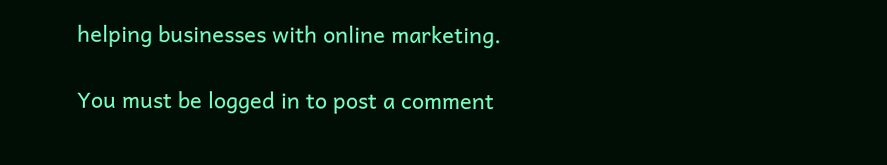helping businesses with online marketing.

You must be logged in to post a comment